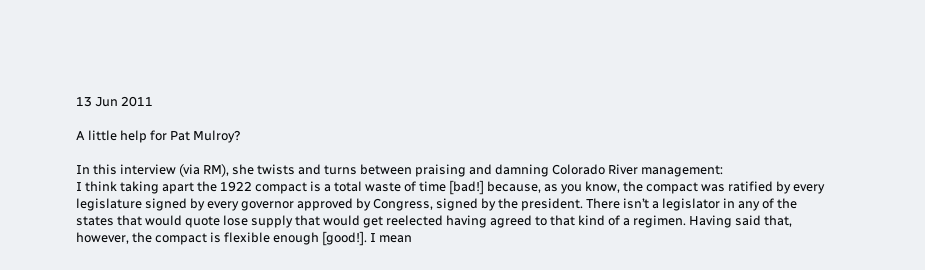13 Jun 2011

A little help for Pat Mulroy?

In this interview (via RM), she twists and turns between praising and damning Colorado River management:
I think taking apart the 1922 compact is a total waste of time [bad!] because, as you know, the compact was ratified by every legislature signed by every governor approved by Congress, signed by the president. There isn’t a legislator in any of the states that would quote lose supply that would get reelected having agreed to that kind of a regimen. Having said that, however, the compact is flexible enough [good!]. I mean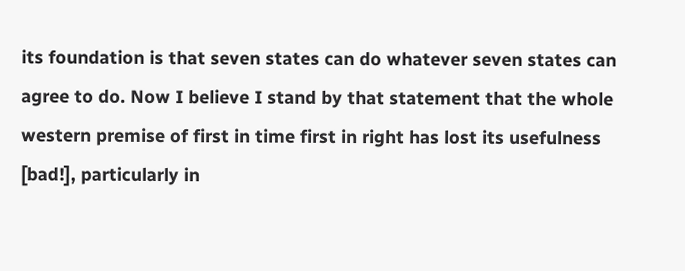its foundation is that seven states can do whatever seven states can agree to do. Now I believe I stand by that statement that the whole western premise of first in time first in right has lost its usefulness [bad!], particularly in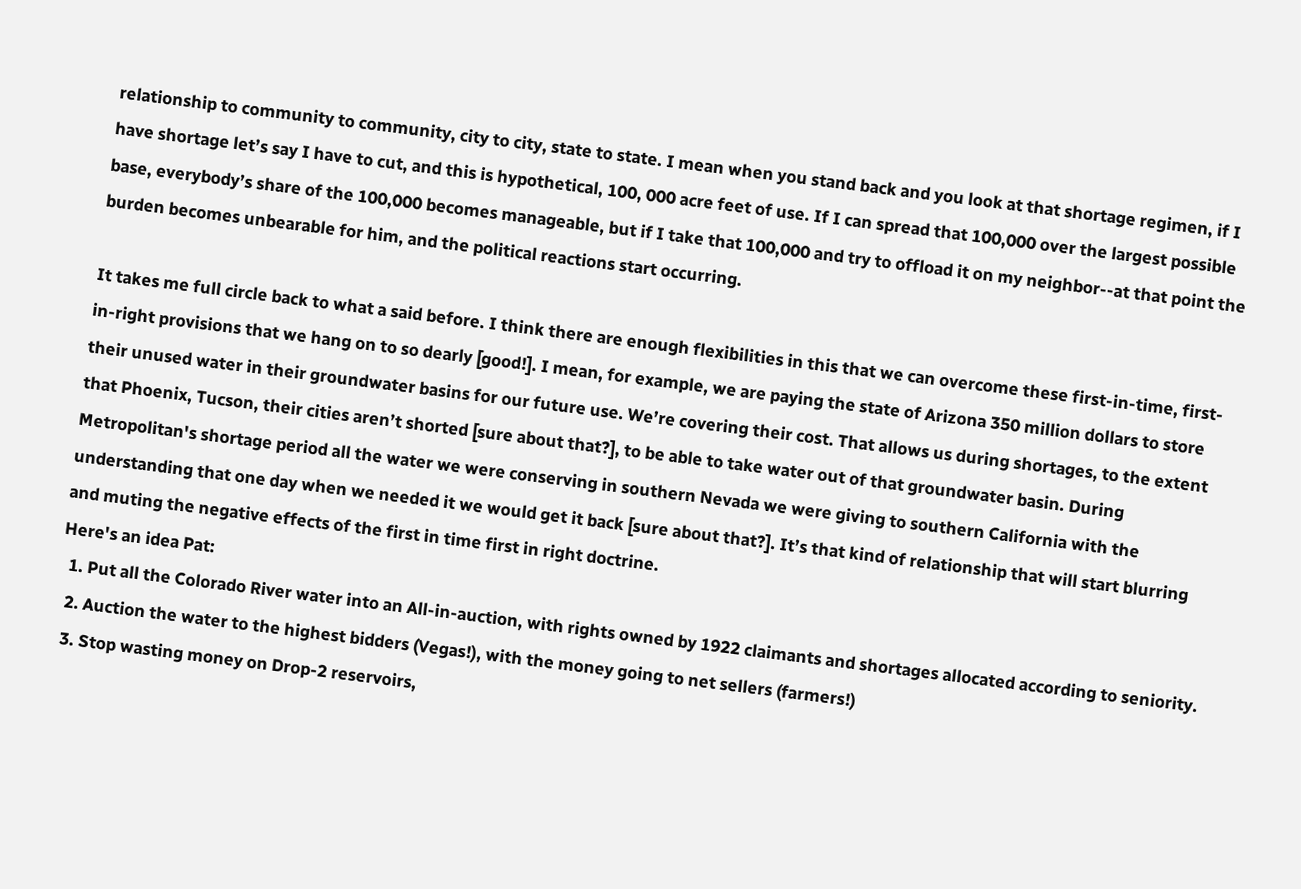relationship to community to community, city to city, state to state. I mean when you stand back and you look at that shortage regimen, if I have shortage let’s say I have to cut, and this is hypothetical, 100, 000 acre feet of use. If I can spread that 100,000 over the largest possible base, everybody’s share of the 100,000 becomes manageable, but if I take that 100,000 and try to offload it on my neighbor--at that point the burden becomes unbearable for him, and the political reactions start occurring.

It takes me full circle back to what a said before. I think there are enough flexibilities in this that we can overcome these first-in-time, first-in-right provisions that we hang on to so dearly [good!]. I mean, for example, we are paying the state of Arizona 350 million dollars to store their unused water in their groundwater basins for our future use. We’re covering their cost. That allows us during shortages, to the extent that Phoenix, Tucson, their cities aren’t shorted [sure about that?], to be able to take water out of that groundwater basin. During Metropolitan's shortage period all the water we were conserving in southern Nevada we were giving to southern California with the understanding that one day when we needed it we would get it back [sure about that?]. It’s that kind of relationship that will start blurring and muting the negative effects of the first in time first in right doctrine.
Here's an idea Pat:
  1. Put all the Colorado River water into an All-in-auction, with rights owned by 1922 claimants and shortages allocated according to seniority.
  2. Auction the water to the highest bidders (Vegas!), with the money going to net sellers (farmers!)
  3. Stop wasting money on Drop-2 reservoirs,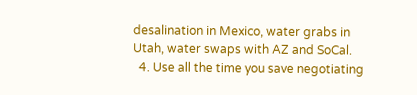desalination in Mexico, water grabs in Utah, water swaps with AZ and SoCal.
  4. Use all the time you save negotiating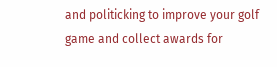and politicking to improve your golf game and collect awards for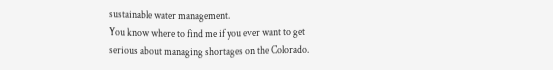sustainable water management.
You know where to find me if you ever want to get serious about managing shortages on the Colorado.